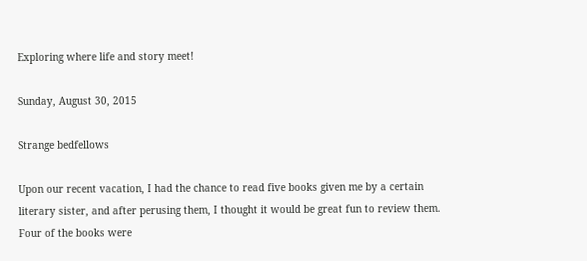Exploring where life and story meet!

Sunday, August 30, 2015

Strange bedfellows

Upon our recent vacation, I had the chance to read five books given me by a certain literary sister, and after perusing them, I thought it would be great fun to review them.  Four of the books were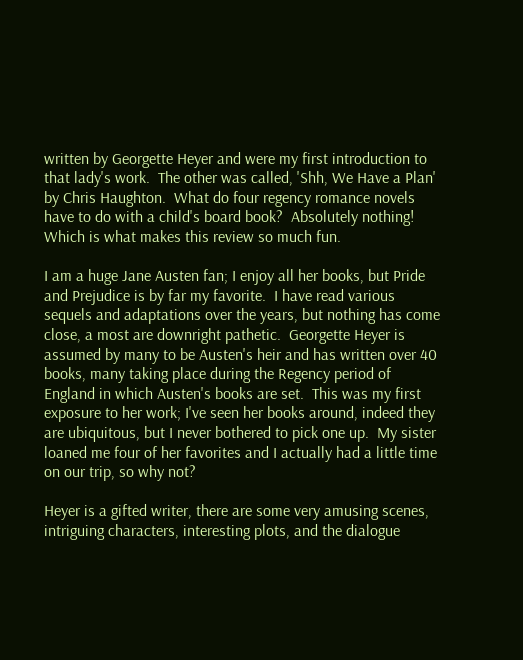written by Georgette Heyer and were my first introduction to that lady's work.  The other was called, 'Shh, We Have a Plan' by Chris Haughton.  What do four regency romance novels have to do with a child's board book?  Absolutely nothing!  Which is what makes this review so much fun.

I am a huge Jane Austen fan; I enjoy all her books, but Pride and Prejudice is by far my favorite.  I have read various sequels and adaptations over the years, but nothing has come close, a most are downright pathetic.  Georgette Heyer is assumed by many to be Austen's heir and has written over 40 books, many taking place during the Regency period of England in which Austen's books are set.  This was my first exposure to her work; I've seen her books around, indeed they are ubiquitous, but I never bothered to pick one up.  My sister loaned me four of her favorites and I actually had a little time on our trip, so why not?

Heyer is a gifted writer, there are some very amusing scenes, intriguing characters, interesting plots, and the dialogue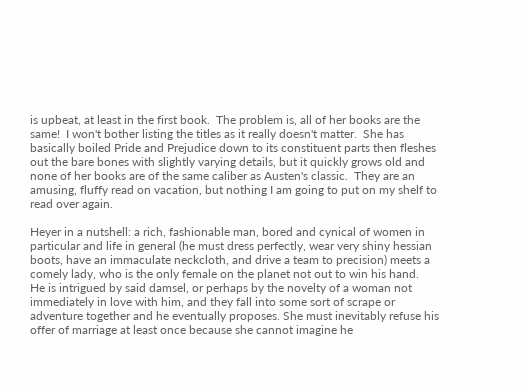is upbeat, at least in the first book.  The problem is, all of her books are the same!  I won't bother listing the titles as it really doesn't matter.  She has basically boiled Pride and Prejudice down to its constituent parts then fleshes out the bare bones with slightly varying details, but it quickly grows old and none of her books are of the same caliber as Austen's classic.  They are an amusing, fluffy read on vacation, but nothing I am going to put on my shelf to read over again.

Heyer in a nutshell: a rich, fashionable man, bored and cynical of women in particular and life in general (he must dress perfectly, wear very shiny hessian boots, have an immaculate neckcloth, and drive a team to precision) meets a comely lady, who is the only female on the planet not out to win his hand.  He is intrigued by said damsel, or perhaps by the novelty of a woman not immediately in love with him, and they fall into some sort of scrape or adventure together and he eventually proposes. She must inevitably refuse his offer of marriage at least once because she cannot imagine he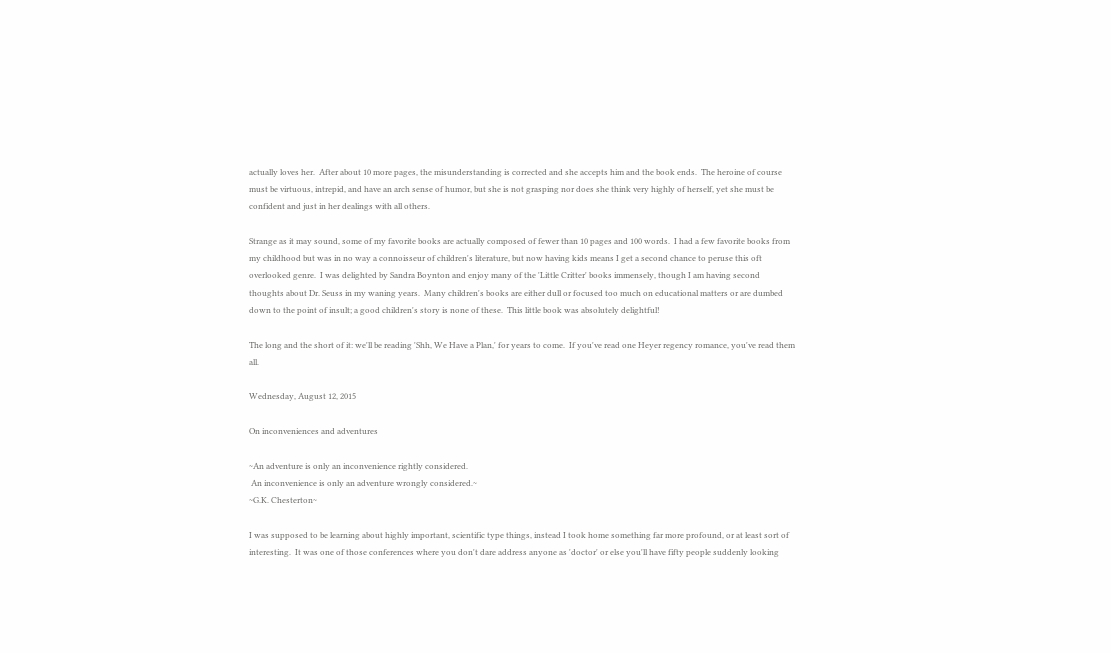actually loves her.  After about 10 more pages, the misunderstanding is corrected and she accepts him and the book ends.  The heroine of course must be virtuous, intrepid, and have an arch sense of humor, but she is not grasping nor does she think very highly of herself, yet she must be confident and just in her dealings with all others.

Strange as it may sound, some of my favorite books are actually composed of fewer than 10 pages and 100 words.  I had a few favorite books from my childhood but was in no way a connoisseur of children's literature, but now having kids means I get a second chance to peruse this oft overlooked genre.  I was delighted by Sandra Boynton and enjoy many of the 'Little Critter' books immensely, though I am having second thoughts about Dr. Seuss in my waning years.  Many children's books are either dull or focused too much on educational matters or are dumbed down to the point of insult; a good children's story is none of these.  This little book was absolutely delightful!

The long and the short of it: we'll be reading 'Shh, We Have a Plan,' for years to come.  If you've read one Heyer regency romance, you've read them all.

Wednesday, August 12, 2015

On inconveniences and adventures

~An adventure is only an inconvenience rightly considered.
 An inconvenience is only an adventure wrongly considered.~
~G.K. Chesterton~

I was supposed to be learning about highly important, scientific type things, instead I took home something far more profound, or at least sort of interesting.  It was one of those conferences where you don't dare address anyone as 'doctor' or else you'll have fifty people suddenly looking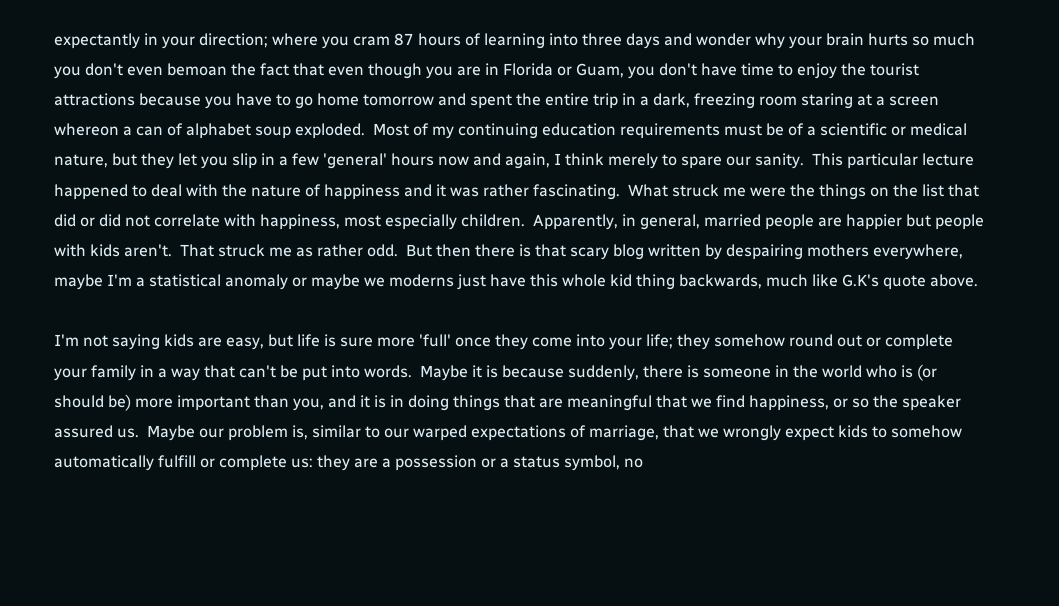expectantly in your direction; where you cram 87 hours of learning into three days and wonder why your brain hurts so much you don't even bemoan the fact that even though you are in Florida or Guam, you don't have time to enjoy the tourist attractions because you have to go home tomorrow and spent the entire trip in a dark, freezing room staring at a screen whereon a can of alphabet soup exploded.  Most of my continuing education requirements must be of a scientific or medical nature, but they let you slip in a few 'general' hours now and again, I think merely to spare our sanity.  This particular lecture happened to deal with the nature of happiness and it was rather fascinating.  What struck me were the things on the list that did or did not correlate with happiness, most especially children.  Apparently, in general, married people are happier but people with kids aren't.  That struck me as rather odd.  But then there is that scary blog written by despairing mothers everywhere, maybe I'm a statistical anomaly or maybe we moderns just have this whole kid thing backwards, much like G.K's quote above.

I'm not saying kids are easy, but life is sure more 'full' once they come into your life; they somehow round out or complete your family in a way that can't be put into words.  Maybe it is because suddenly, there is someone in the world who is (or should be) more important than you, and it is in doing things that are meaningful that we find happiness, or so the speaker assured us.  Maybe our problem is, similar to our warped expectations of marriage, that we wrongly expect kids to somehow automatically fulfill or complete us: they are a possession or a status symbol, no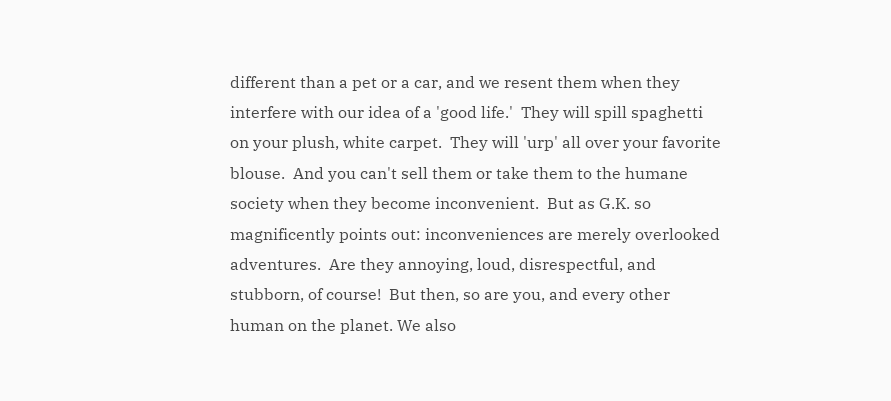different than a pet or a car, and we resent them when they interfere with our idea of a 'good life.'  They will spill spaghetti on your plush, white carpet.  They will 'urp' all over your favorite blouse.  And you can't sell them or take them to the humane society when they become inconvenient.  But as G.K. so magnificently points out: inconveniences are merely overlooked adventures.  Are they annoying, loud, disrespectful, and stubborn, of course!  But then, so are you, and every other human on the planet. We also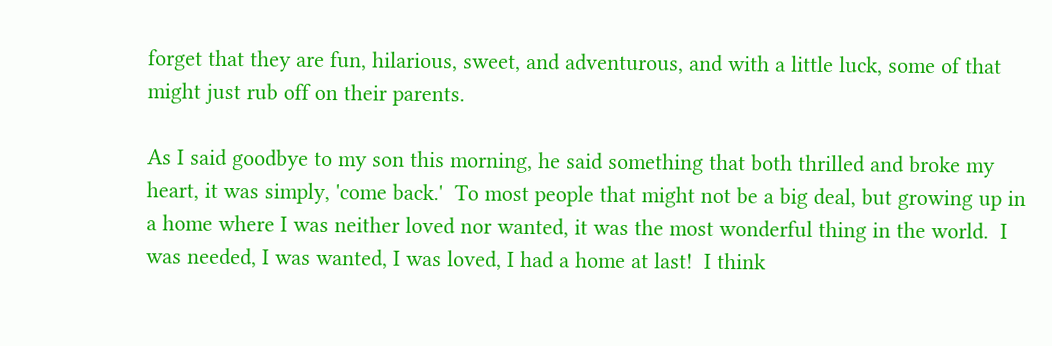forget that they are fun, hilarious, sweet, and adventurous, and with a little luck, some of that might just rub off on their parents.

As I said goodbye to my son this morning, he said something that both thrilled and broke my heart, it was simply, 'come back.'  To most people that might not be a big deal, but growing up in a home where I was neither loved nor wanted, it was the most wonderful thing in the world.  I was needed, I was wanted, I was loved, I had a home at last!  I think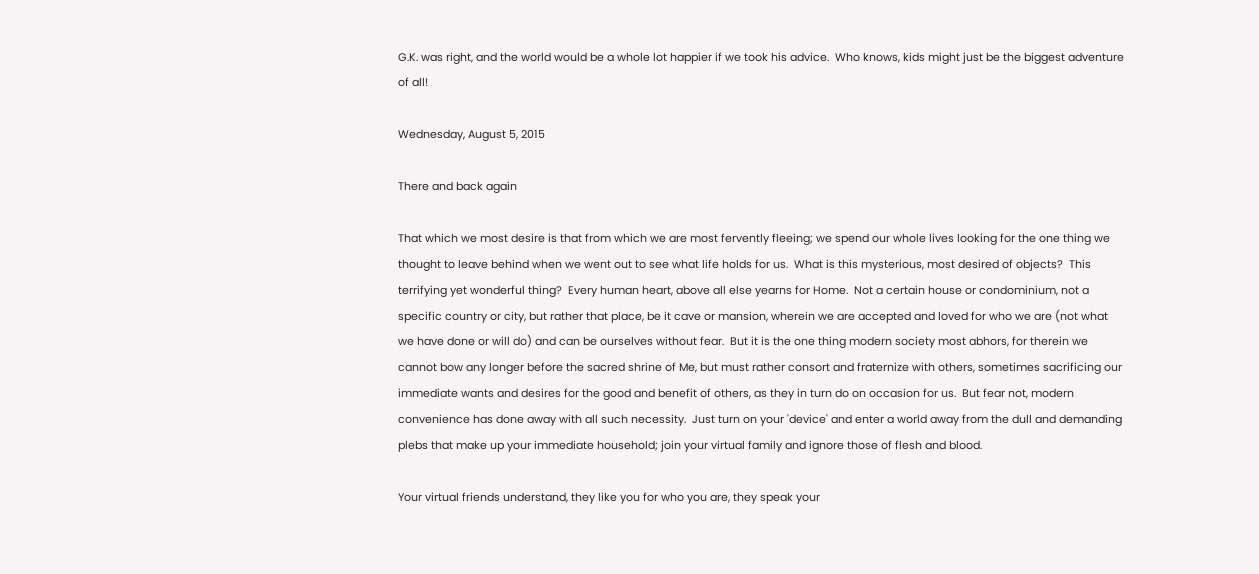G.K. was right, and the world would be a whole lot happier if we took his advice.  Who knows, kids might just be the biggest adventure of all!

Wednesday, August 5, 2015

There and back again

That which we most desire is that from which we are most fervently fleeing; we spend our whole lives looking for the one thing we thought to leave behind when we went out to see what life holds for us.  What is this mysterious, most desired of objects?  This terrifying yet wonderful thing?  Every human heart, above all else yearns for Home.  Not a certain house or condominium, not a specific country or city, but rather that place, be it cave or mansion, wherein we are accepted and loved for who we are (not what we have done or will do) and can be ourselves without fear.  But it is the one thing modern society most abhors, for therein we cannot bow any longer before the sacred shrine of Me, but must rather consort and fraternize with others, sometimes sacrificing our immediate wants and desires for the good and benefit of others, as they in turn do on occasion for us.  But fear not, modern convenience has done away with all such necessity.  Just turn on your 'device' and enter a world away from the dull and demanding plebs that make up your immediate household; join your virtual family and ignore those of flesh and blood.

Your virtual friends understand, they like you for who you are, they speak your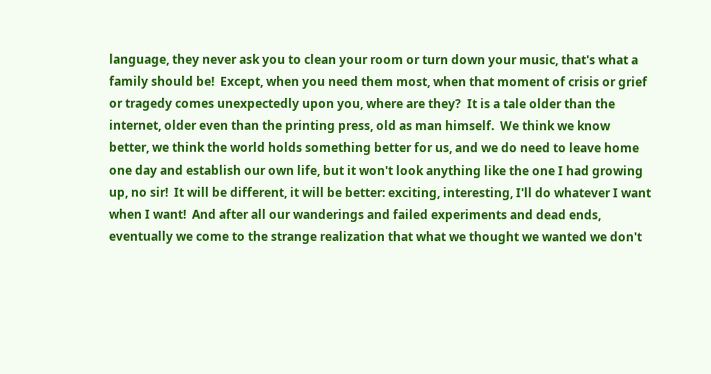language, they never ask you to clean your room or turn down your music, that's what a family should be!  Except, when you need them most, when that moment of crisis or grief or tragedy comes unexpectedly upon you, where are they?  It is a tale older than the internet, older even than the printing press, old as man himself.  We think we know better, we think the world holds something better for us, and we do need to leave home one day and establish our own life, but it won't look anything like the one I had growing up, no sir!  It will be different, it will be better: exciting, interesting, I'll do whatever I want when I want!  And after all our wanderings and failed experiments and dead ends, eventually we come to the strange realization that what we thought we wanted we don't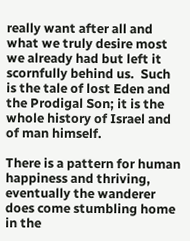really want after all and what we truly desire most we already had but left it scornfully behind us.  Such is the tale of lost Eden and the Prodigal Son; it is the whole history of Israel and of man himself.

There is a pattern for human happiness and thriving, eventually the wanderer does come stumbling home in the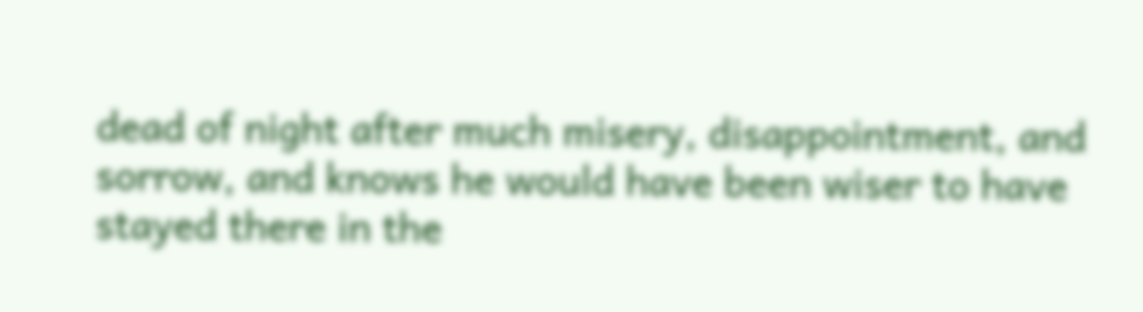dead of night after much misery, disappointment, and sorrow, and knows he would have been wiser to have stayed there in the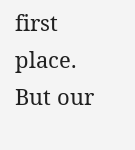first place.  But our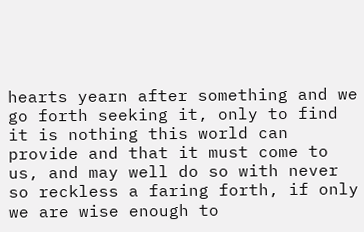hearts yearn after something and we go forth seeking it, only to find it is nothing this world can provide and that it must come to us, and may well do so with never so reckless a faring forth, if only we are wise enough to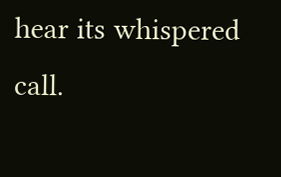hear its whispered call.